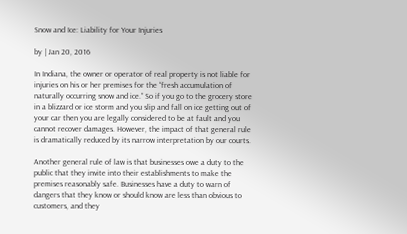Snow and Ice: Liability for Your Injuries

by | Jan 20, 2016

In Indiana, the owner or operator of real property is not liable for injuries on his or her premises for the “fresh accumulation of naturally occurring snow and ice.” So if you go to the grocery store in a blizzard or ice storm and you slip and fall on ice getting out of your car then you are legally considered to be at fault and you cannot recover damages. However, the impact of that general rule is dramatically reduced by its narrow interpretation by our courts.

Another general rule of law is that businesses owe a duty to the public that they invite into their establishments to make the premises reasonably safe. Businesses have a duty to warn of dangers that they know or should know are less than obvious to customers, and they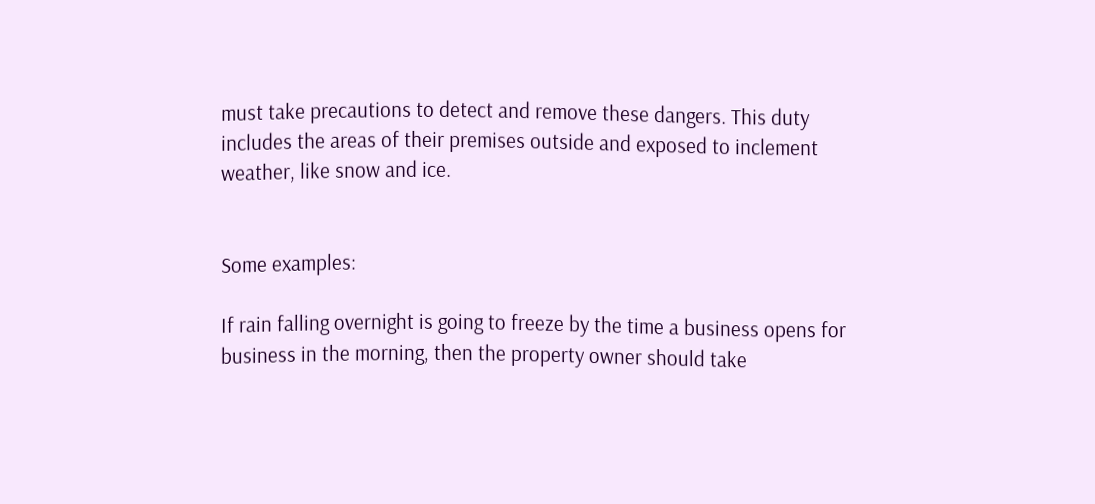must take precautions to detect and remove these dangers. This duty includes the areas of their premises outside and exposed to inclement weather, like snow and ice.


Some examples:

If rain falling overnight is going to freeze by the time a business opens for business in the morning, then the property owner should take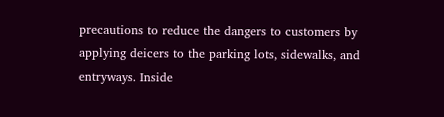precautions to reduce the dangers to customers by applying deicers to the parking lots, sidewalks, and entryways. Inside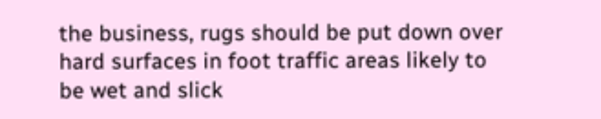the business, rugs should be put down over hard surfaces in foot traffic areas likely to be wet and slick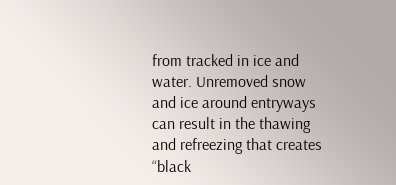from tracked in ice and water. Unremoved snow and ice around entryways can result in the thawing and refreezing that creates “black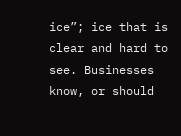ice”; ice that is clear and hard to see. Businesses know, or should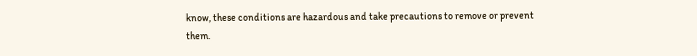know, these conditions are hazardous and take precautions to remove or prevent them.